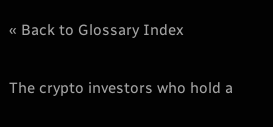« Back to Glossary Index

The crypto investors who hold a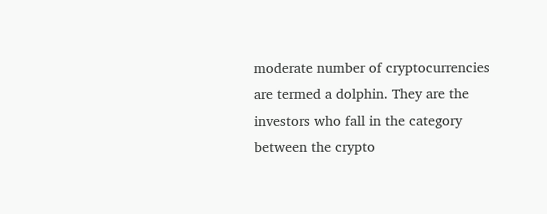moderate number of cryptocurrencies are termed a dolphin. They are the investors who fall in the category between the crypto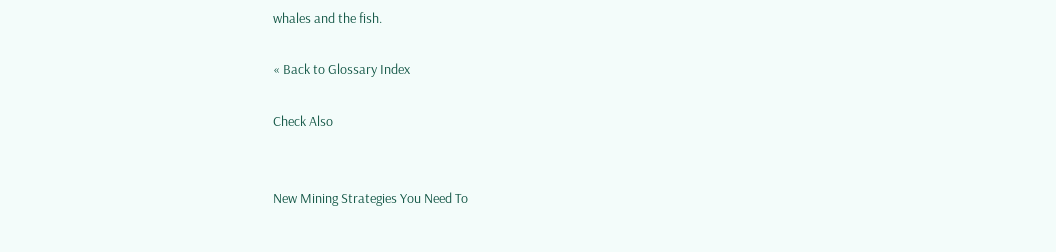whales and the fish.

« Back to Glossary Index

Check Also


New Mining Strategies You Need To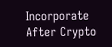Incorporate After Crypto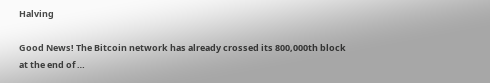Halving

Good News! The Bitcoin network has already crossed its 800,000th block at the end of …